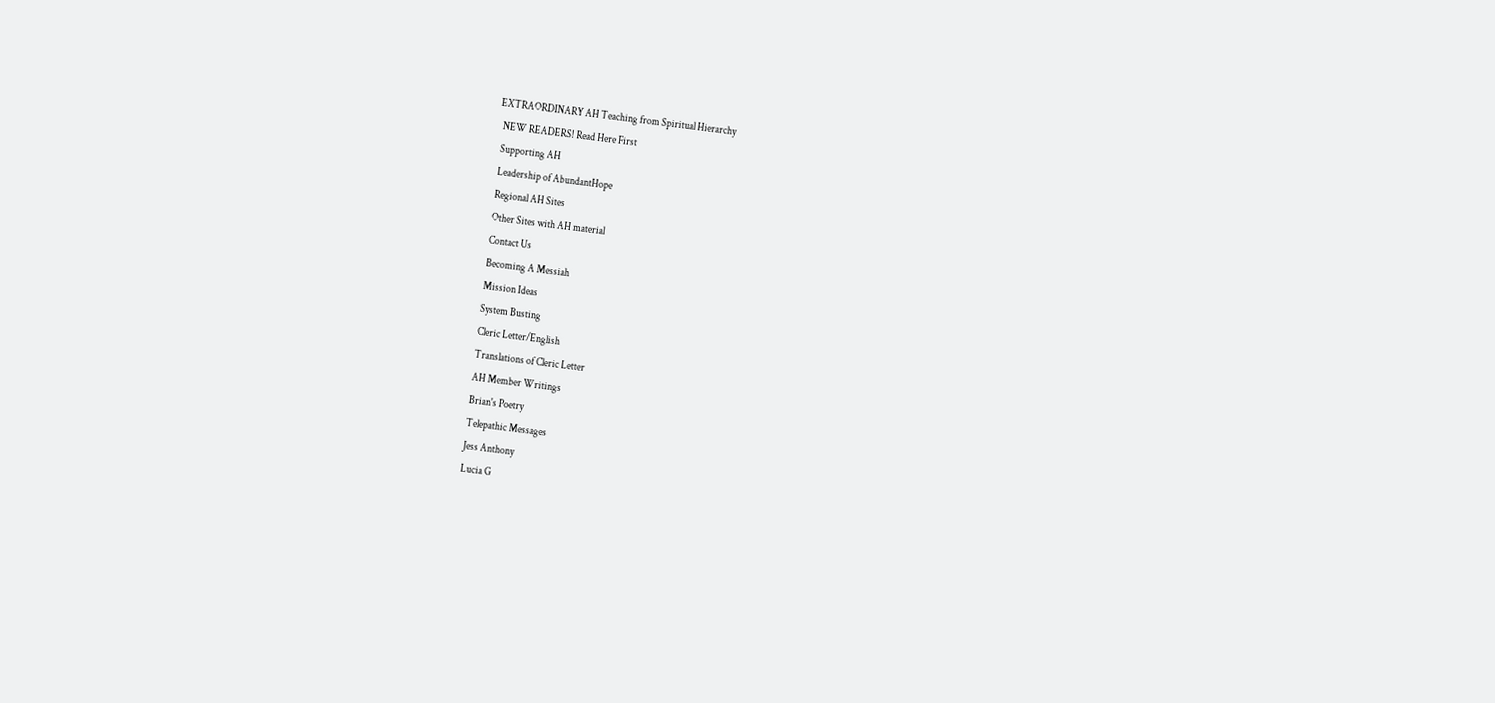EXTRAORDINARY AH Teaching from Spiritual Hierarchy
  NEW READERS! Read Here First
  Supporting AH
  Leadership of AbundantHope
  Regional AH Sites
  Other Sites with AH material
  Contact Us
  Becoming A Messiah
  Mission Ideas
  System Busting
  Cleric Letter/English
  Translations of Cleric Letter
  AH Member Writings
  Brian's Poetry
  Telepathic Messages
  Jess Anthony
  Lucia G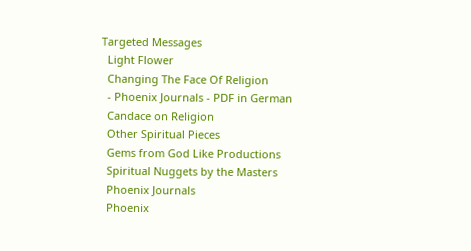Targeted Messages
  Light Flower
  Changing The Face Of Religion
  - Phoenix Journals - PDF in German
  Candace on Religion
  Other Spiritual Pieces
  Gems from God Like Productions
  Spiritual Nuggets by the Masters
  Phoenix Journals
  Phoenix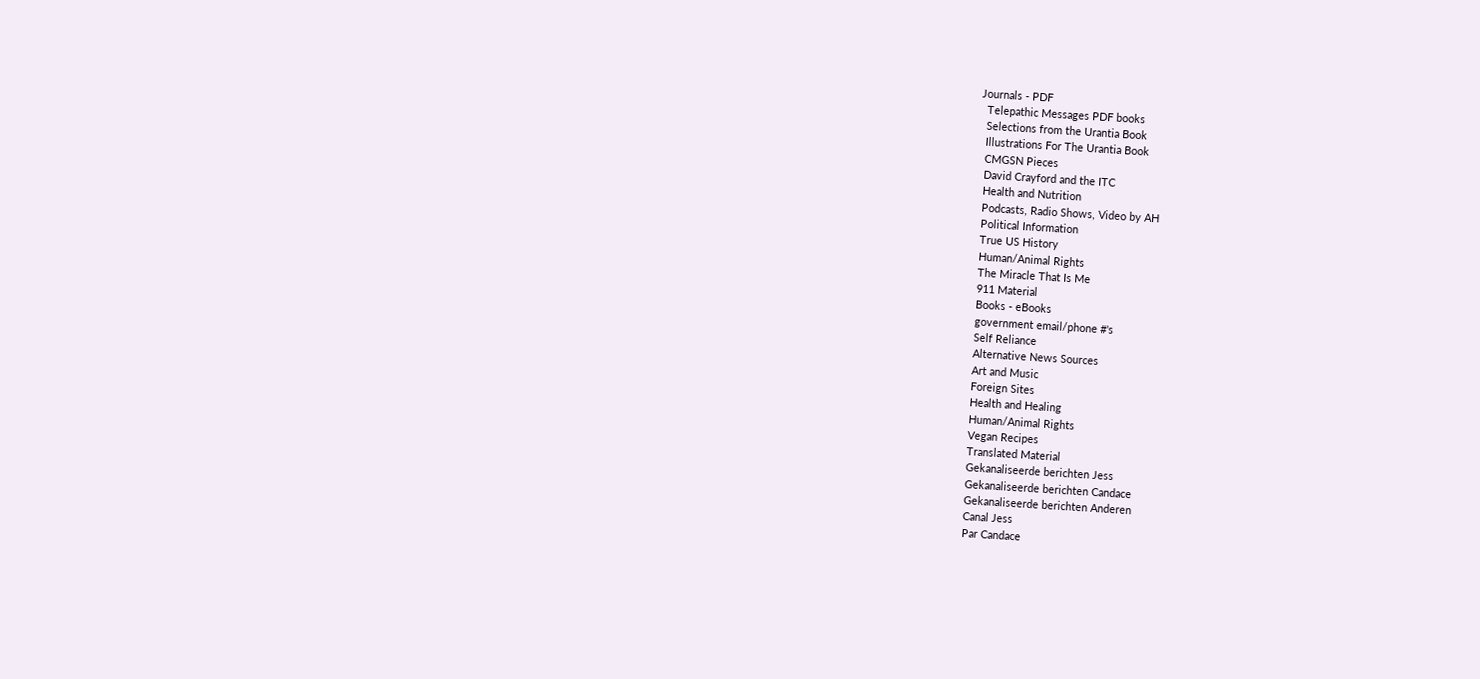Journals - PDF
  Telepathic Messages PDF books
  Selections from the Urantia Book
  Illustrations For The Urantia Book
  CMGSN Pieces
  David Crayford and the ITC
  Health and Nutrition
  Podcasts, Radio Shows, Video by AH
  Political Information
  True US History
  Human/Animal Rights
  The Miracle That Is Me
  911 Material
  Books - eBooks
  government email/phone #'s
  Self Reliance
  Alternative News Sources
  Art and Music
  Foreign Sites
  Health and Healing
  Human/Animal Rights
  Vegan Recipes
  Translated Material
  Gekanaliseerde berichten Jess
  Gekanaliseerde berichten Candace
  Gekanaliseerde berichten Anderen
  Canal Jess
  Par Candace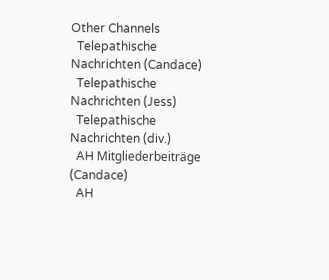Other Channels
  Telepathische Nachrichten (Candace)
  Telepathische Nachrichten (Jess)
  Telepathische Nachrichten (div.)
  AH Mitgliederbeiträge (Candace)
  AH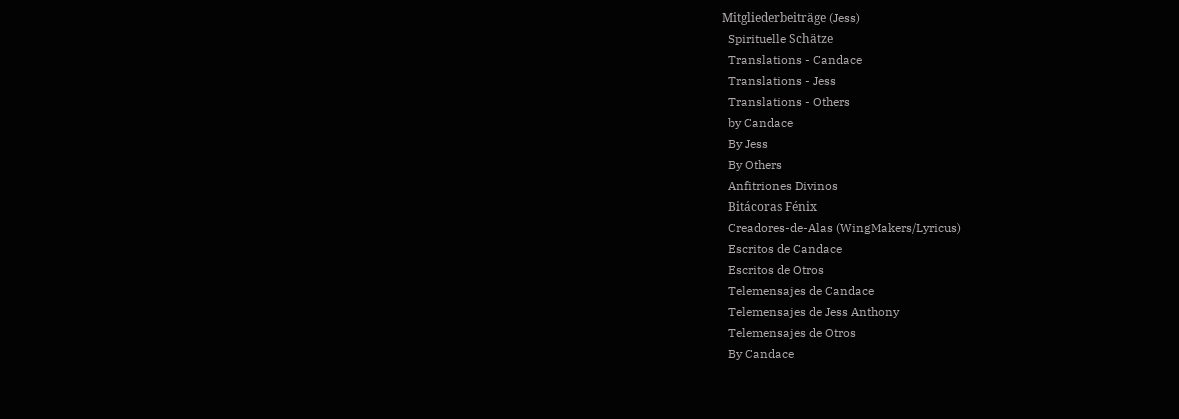Mitgliederbeiträge (Jess)
  Spirituelle Schätze
  Translations - Candace
  Translations - Jess
  Translations - Others
  by Candace
  By Jess
  By Others
  Anfitriones Divinos
  Bitácoras Fénix
  Creadores-de-Alas (WingMakers/Lyricus)
  Escritos de Candace
  Escritos de Otros
  Telemensajes de Candace
  Telemensajes de Jess Anthony
  Telemensajes de Otros
  By Candace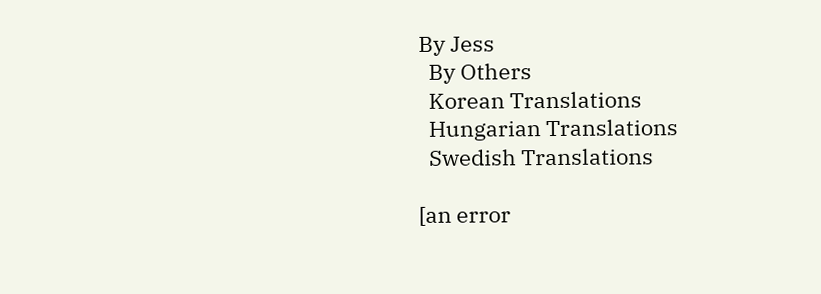By Jess
  By Others
  Korean Translations
  Hungarian Translations
  Swedish Translations

[an error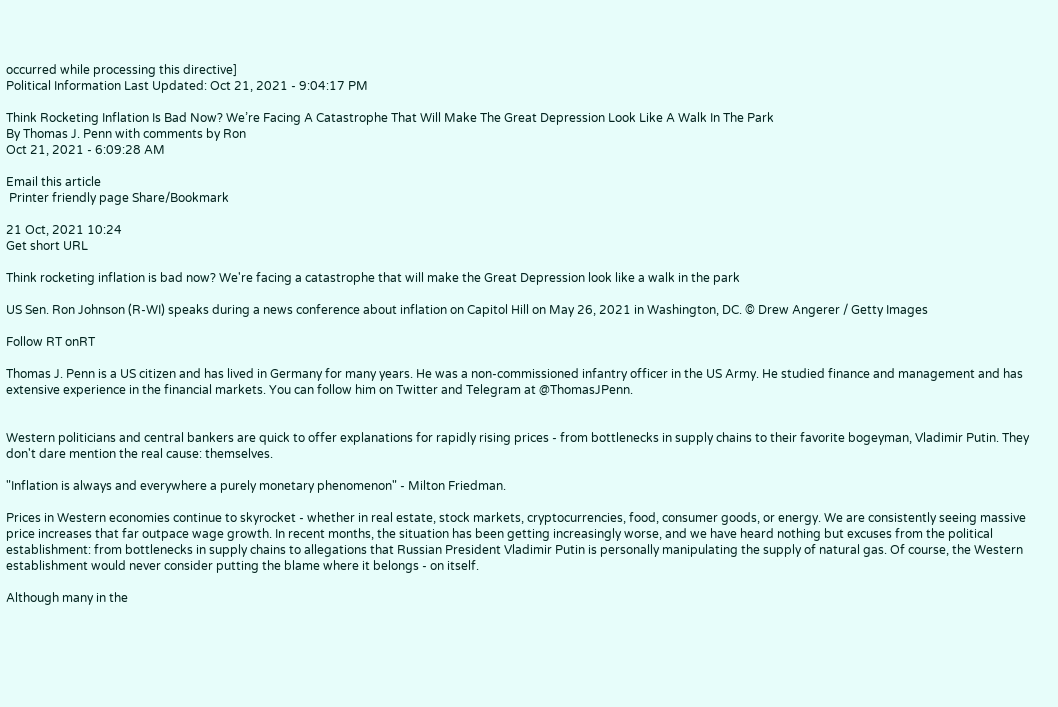occurred while processing this directive]
Political Information Last Updated: Oct 21, 2021 - 9:04:17 PM

Think Rocketing Inflation Is Bad Now? We’re Facing A Catastrophe That Will Make The Great Depression Look Like A Walk In The Park
By Thomas J. Penn with comments by Ron
Oct 21, 2021 - 6:09:28 AM

Email this article
 Printer friendly page Share/Bookmark

21 Oct, 2021 10:24
Get short URL

Think rocketing inflation is bad now? We're facing a catastrophe that will make the Great Depression look like a walk in the park

US Sen. Ron Johnson (R-WI) speaks during a news conference about inflation on Capitol Hill on May 26, 2021 in Washington, DC. © Drew Angerer / Getty Images

Follow RT onRT

Thomas J. Penn is a US citizen and has lived in Germany for many years. He was a non-commissioned infantry officer in the US Army. He studied finance and management and has extensive experience in the financial markets. You can follow him on Twitter and Telegram at @ThomasJPenn.


Western politicians and central bankers are quick to offer explanations for rapidly rising prices - from bottlenecks in supply chains to their favorite bogeyman, Vladimir Putin. They don't dare mention the real cause: themselves.

"Inflation is always and everywhere a purely monetary phenomenon" - Milton Friedman.

Prices in Western economies continue to skyrocket - whether in real estate, stock markets, cryptocurrencies, food, consumer goods, or energy. We are consistently seeing massive price increases that far outpace wage growth. In recent months, the situation has been getting increasingly worse, and we have heard nothing but excuses from the political establishment: from bottlenecks in supply chains to allegations that Russian President Vladimir Putin is personally manipulating the supply of natural gas. Of course, the Western establishment would never consider putting the blame where it belongs - on itself.

Although many in the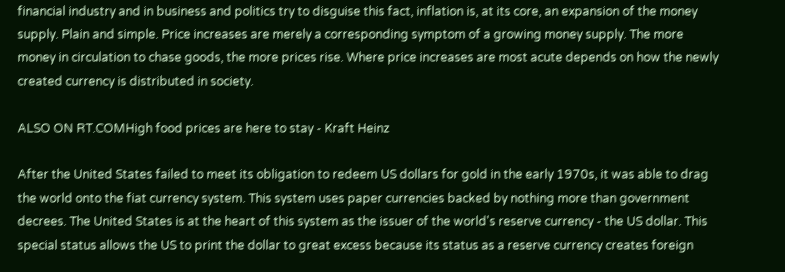financial industry and in business and politics try to disguise this fact, inflation is, at its core, an expansion of the money supply. Plain and simple. Price increases are merely a corresponding symptom of a growing money supply. The more money in circulation to chase goods, the more prices rise. Where price increases are most acute depends on how the newly created currency is distributed in society.

ALSO ON RT.COMHigh food prices are here to stay - Kraft Heinz

After the United States failed to meet its obligation to redeem US dollars for gold in the early 1970s, it was able to drag the world onto the fiat currency system. This system uses paper currencies backed by nothing more than government decrees. The United States is at the heart of this system as the issuer of the world's reserve currency - the US dollar. This special status allows the US to print the dollar to great excess because its status as a reserve currency creates foreign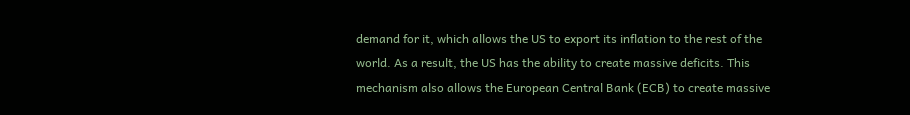demand for it, which allows the US to export its inflation to the rest of the world. As a result, the US has the ability to create massive deficits. This mechanism also allows the European Central Bank (ECB) to create massive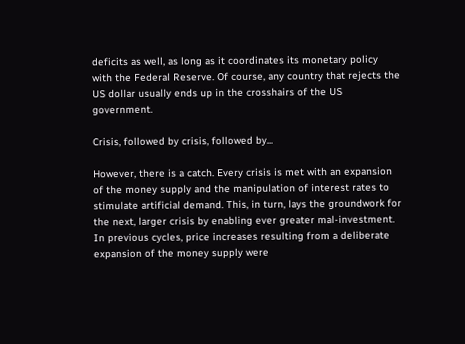deficits as well, as long as it coordinates its monetary policy with the Federal Reserve. Of course, any country that rejects the US dollar usually ends up in the crosshairs of the US government.

Crisis, followed by crisis, followed by...

However, there is a catch. Every crisis is met with an expansion of the money supply and the manipulation of interest rates to stimulate artificial demand. This, in turn, lays the groundwork for the next, larger crisis by enabling ever greater mal-investment. In previous cycles, price increases resulting from a deliberate expansion of the money supply were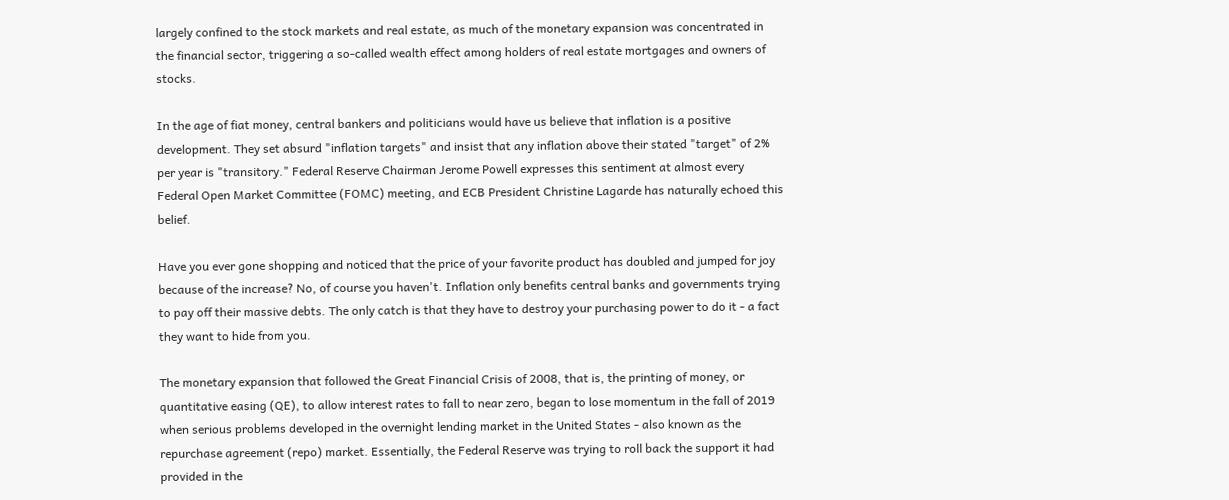largely confined to the stock markets and real estate, as much of the monetary expansion was concentrated in the financial sector, triggering a so-called wealth effect among holders of real estate mortgages and owners of stocks.

In the age of fiat money, central bankers and politicians would have us believe that inflation is a positive development. They set absurd "inflation targets" and insist that any inflation above their stated "target" of 2% per year is "transitory." Federal Reserve Chairman Jerome Powell expresses this sentiment at almost every Federal Open Market Committee (FOMC) meeting, and ECB President Christine Lagarde has naturally echoed this belief.

Have you ever gone shopping and noticed that the price of your favorite product has doubled and jumped for joy because of the increase? No, of course you haven't. Inflation only benefits central banks and governments trying to pay off their massive debts. The only catch is that they have to destroy your purchasing power to do it - a fact they want to hide from you.

The monetary expansion that followed the Great Financial Crisis of 2008, that is, the printing of money, or quantitative easing (QE), to allow interest rates to fall to near zero, began to lose momentum in the fall of 2019 when serious problems developed in the overnight lending market in the United States - also known as the repurchase agreement (repo) market. Essentially, the Federal Reserve was trying to roll back the support it had provided in the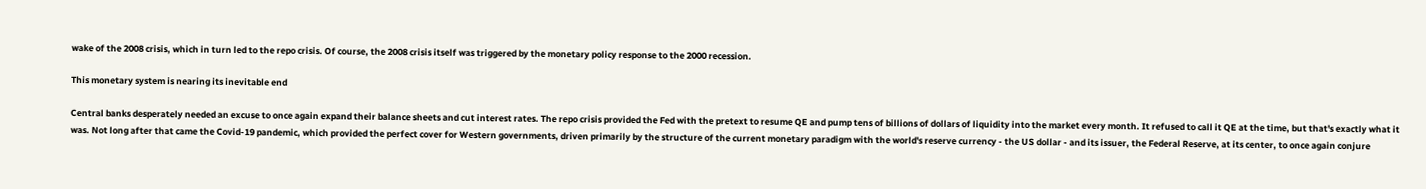wake of the 2008 crisis, which in turn led to the repo crisis. Of course, the 2008 crisis itself was triggered by the monetary policy response to the 2000 recession.

This monetary system is nearing its inevitable end

Central banks desperately needed an excuse to once again expand their balance sheets and cut interest rates. The repo crisis provided the Fed with the pretext to resume QE and pump tens of billions of dollars of liquidity into the market every month. It refused to call it QE at the time, but that's exactly what it was. Not long after that came the Covid-19 pandemic, which provided the perfect cover for Western governments, driven primarily by the structure of the current monetary paradigm with the world's reserve currency - the US dollar - and its issuer, the Federal Reserve, at its center, to once again conjure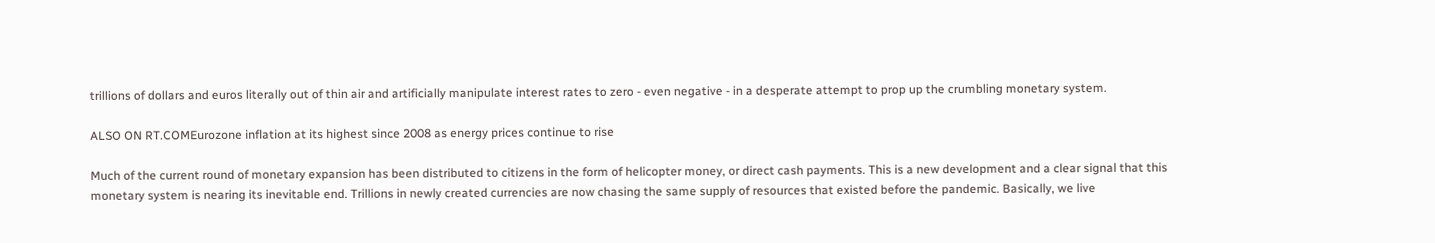trillions of dollars and euros literally out of thin air and artificially manipulate interest rates to zero - even negative - in a desperate attempt to prop up the crumbling monetary system.

ALSO ON RT.COMEurozone inflation at its highest since 2008 as energy prices continue to rise

Much of the current round of monetary expansion has been distributed to citizens in the form of helicopter money, or direct cash payments. This is a new development and a clear signal that this monetary system is nearing its inevitable end. Trillions in newly created currencies are now chasing the same supply of resources that existed before the pandemic. Basically, we live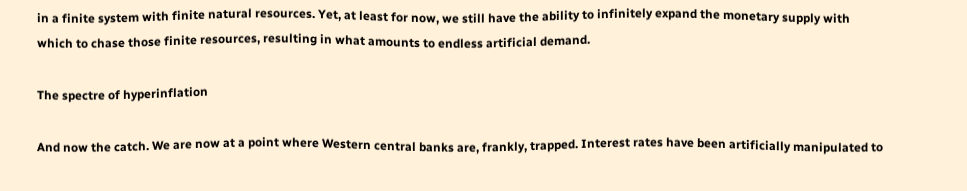in a finite system with finite natural resources. Yet, at least for now, we still have the ability to infinitely expand the monetary supply with which to chase those finite resources, resulting in what amounts to endless artificial demand.

The spectre of hyperinflation

And now the catch. We are now at a point where Western central banks are, frankly, trapped. Interest rates have been artificially manipulated to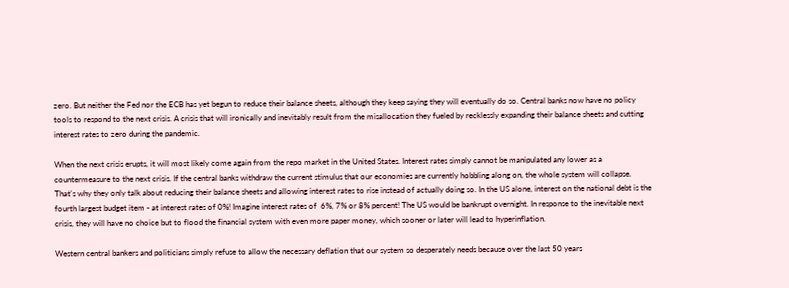zero. But neither the Fed nor the ECB has yet begun to reduce their balance sheets, although they keep saying they will eventually do so. Central banks now have no policy tools to respond to the next crisis. A crisis that will ironically and inevitably result from the misallocation they fueled by recklessly expanding their balance sheets and cutting interest rates to zero during the pandemic.

When the next crisis erupts, it will most likely come again from the repo market in the United States. Interest rates simply cannot be manipulated any lower as a countermeasure to the next crisis. If the central banks withdraw the current stimulus that our economies are currently hobbling along on, the whole system will collapse. That's why they only talk about reducing their balance sheets and allowing interest rates to rise instead of actually doing so. In the US alone, interest on the national debt is the fourth largest budget item - at interest rates of 0%! Imagine interest rates of  6%, 7% or 8% percent! The US would be bankrupt overnight. In response to the inevitable next crisis, they will have no choice but to flood the financial system with even more paper money, which sooner or later will lead to hyperinflation.

Western central bankers and politicians simply refuse to allow the necessary deflation that our system so desperately needs because over the last 50 years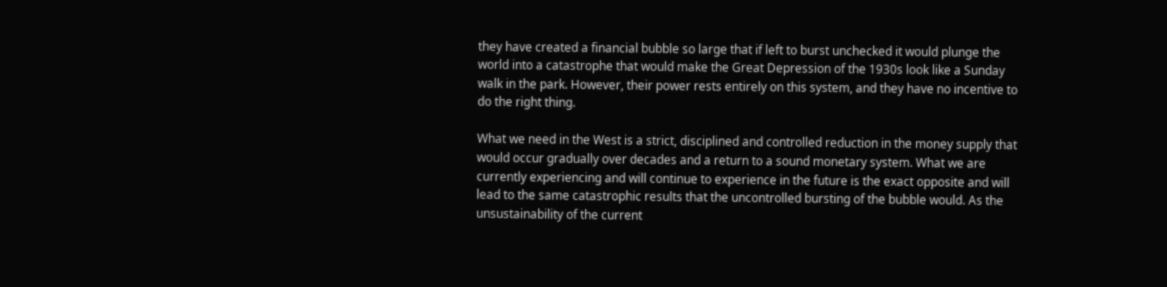they have created a financial bubble so large that if left to burst unchecked it would plunge the world into a catastrophe that would make the Great Depression of the 1930s look like a Sunday walk in the park. However, their power rests entirely on this system, and they have no incentive to do the right thing.

What we need in the West is a strict, disciplined and controlled reduction in the money supply that would occur gradually over decades and a return to a sound monetary system. What we are currently experiencing and will continue to experience in the future is the exact opposite and will lead to the same catastrophic results that the uncontrolled bursting of the bubble would. As the unsustainability of the current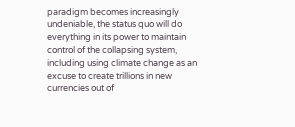paradigm becomes increasingly undeniable, the status quo will do everything in its power to maintain control of the collapsing system, including using climate change as an excuse to create trillions in new currencies out of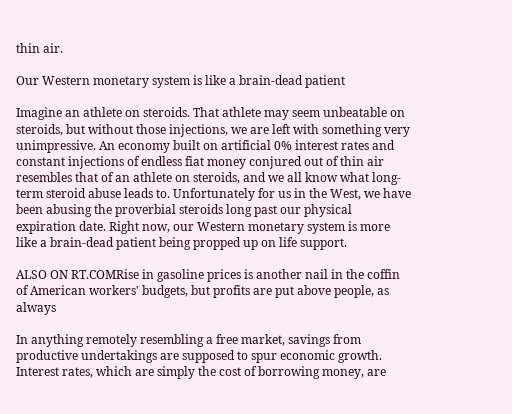thin air.

Our Western monetary system is like a brain-dead patient

Imagine an athlete on steroids. That athlete may seem unbeatable on steroids, but without those injections, we are left with something very unimpressive. An economy built on artificial 0% interest rates and constant injections of endless fiat money conjured out of thin air resembles that of an athlete on steroids, and we all know what long-term steroid abuse leads to. Unfortunately for us in the West, we have been abusing the proverbial steroids long past our physical expiration date. Right now, our Western monetary system is more like a brain-dead patient being propped up on life support.

ALSO ON RT.COMRise in gasoline prices is another nail in the coffin of American workers' budgets, but profits are put above people, as always

In anything remotely resembling a free market, savings from productive undertakings are supposed to spur economic growth. Interest rates, which are simply the cost of borrowing money, are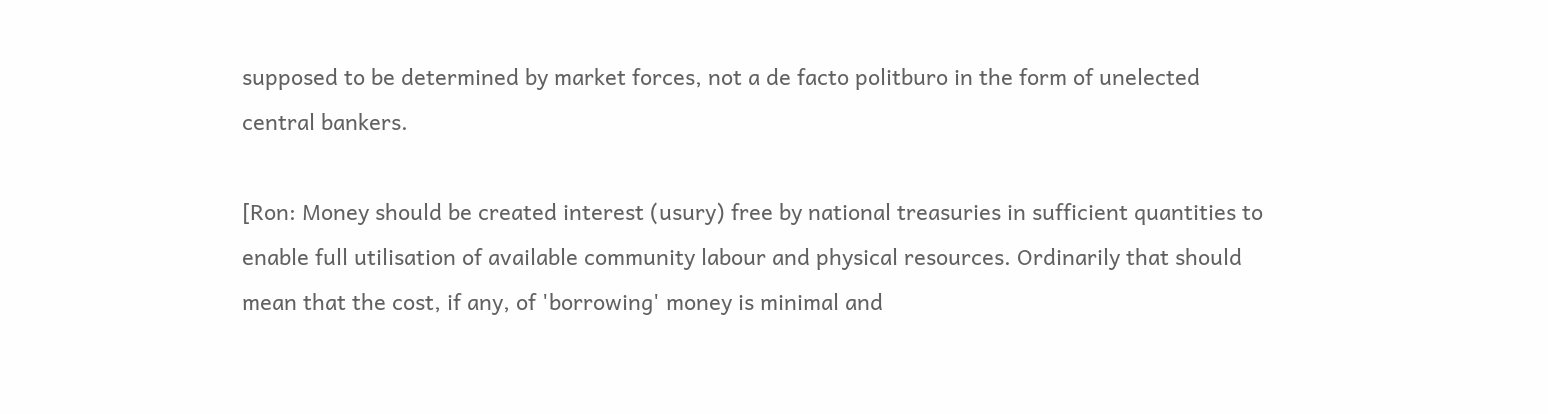supposed to be determined by market forces, not a de facto politburo in the form of unelected central bankers.

[Ron: Money should be created interest (usury) free by national treasuries in sufficient quantities to enable full utilisation of available community labour and physical resources. Ordinarily that should mean that the cost, if any, of 'borrowing' money is minimal and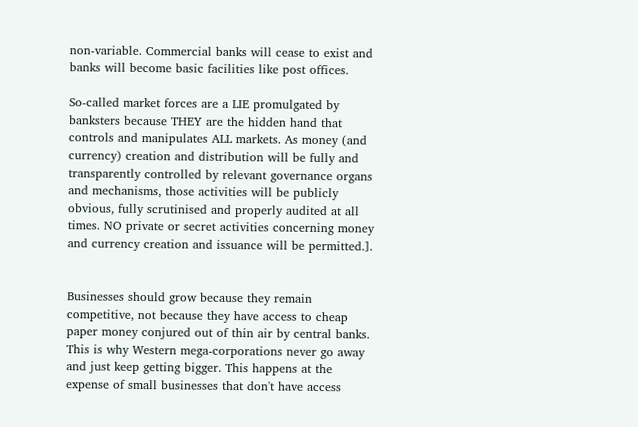non-variable. Commercial banks will cease to exist and banks will become basic facilities like post offices.

So-called market forces are a LIE promulgated by banksters because THEY are the hidden hand that controls and manipulates ALL markets. As money (and currency) creation and distribution will be fully and transparently controlled by relevant governance organs and mechanisms, those activities will be publicly obvious, fully scrutinised and properly audited at all times. NO private or secret activities concerning money and currency creation and issuance will be permitted.].


Businesses should grow because they remain competitive, not because they have access to cheap paper money conjured out of thin air by central banks. This is why Western mega-corporations never go away and just keep getting bigger. This happens at the expense of small businesses that don't have access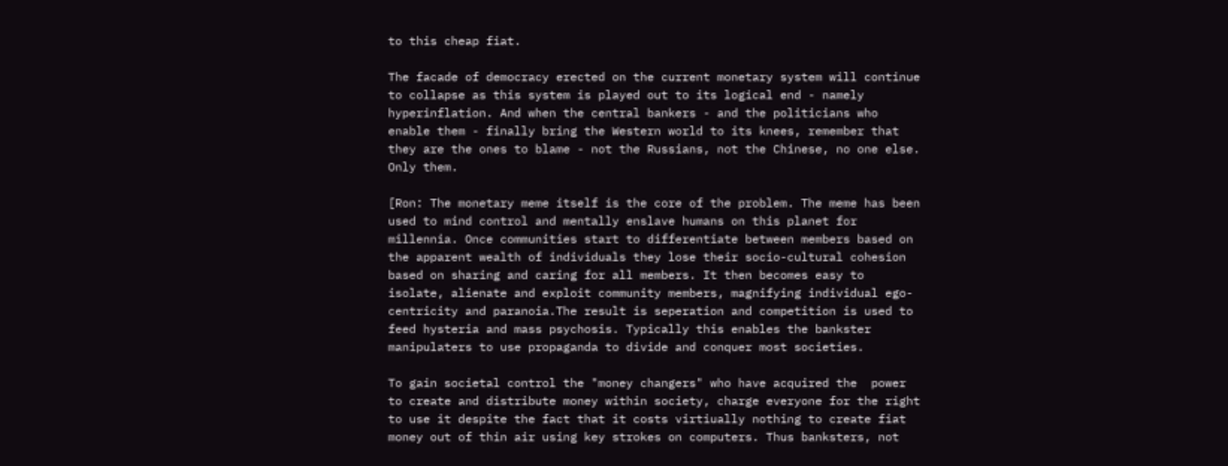to this cheap fiat.

The facade of democracy erected on the current monetary system will continue to collapse as this system is played out to its logical end - namely hyperinflation. And when the central bankers - and the politicians who enable them - finally bring the Western world to its knees, remember that they are the ones to blame - not the Russians, not the Chinese, no one else. Only them.

[Ron: The monetary meme itself is the core of the problem. The meme has been used to mind control and mentally enslave humans on this planet for millennia. Once communities start to differentiate between members based on the apparent wealth of individuals they lose their socio-cultural cohesion based on sharing and caring for all members. It then becomes easy to  isolate, alienate and exploit community members, magnifying individual ego-centricity and paranoia.The result is seperation and competition is used to feed hysteria and mass psychosis. Typically this enables the bankster manipulaters to use propaganda to divide and conquer most societies.

To gain societal control the "money changers" who have acquired the  power to create and distribute money within society, charge everyone for the right to use it despite the fact that it costs virtiually nothing to create fiat money out of thin air using key strokes on computers. Thus banksters, not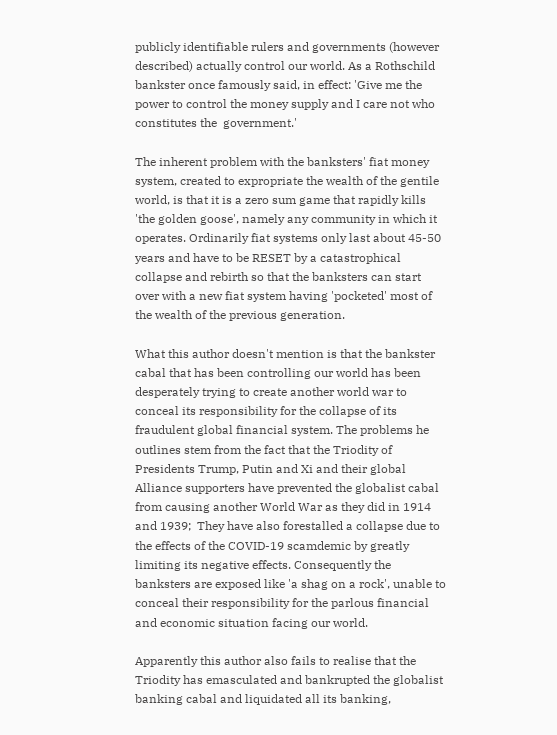publicly identifiable rulers and governments (however described) actually control our world. As a Rothschild bankster once famously said, in effect: 'Give me the power to control the money supply and I care not who constitutes the  government.'

The inherent problem with the banksters' fiat money system, created to expropriate the wealth of the gentile world, is that it is a zero sum game that rapidly kills 'the golden goose', namely any community in which it operates. Ordinarily fiat systems only last about 45-50 years and have to be RESET by a catastrophical collapse and rebirth so that the banksters can start over with a new fiat system having 'pocketed' most of the wealth of the previous generation.

What this author doesn't mention is that the bankster cabal that has been controlling our world has been desperately trying to create another world war to conceal its responsibility for the collapse of its fraudulent global financial system. The problems he outlines stem from the fact that the Triodity of Presidents Trump, Putin and Xi and their global Alliance supporters have prevented the globalist cabal from causing another World War as they did in 1914 and 1939;  They have also forestalled a collapse due to the effects of the COVID-19 scamdemic by greatly limiting its negative effects. Consequently the banksters are exposed like 'a shag on a rock', unable to conceal their responsibility for the parlous financial and economic situation facing our world.

Apparently this author also fails to realise that the Triodity has emasculated and bankrupted the globalist banking cabal and liquidated all its banking,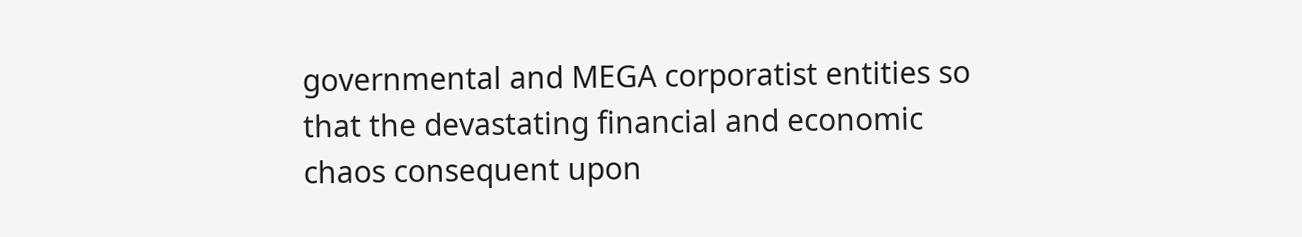governmental and MEGA corporatist entities so that the devastating financial and economic chaos consequent upon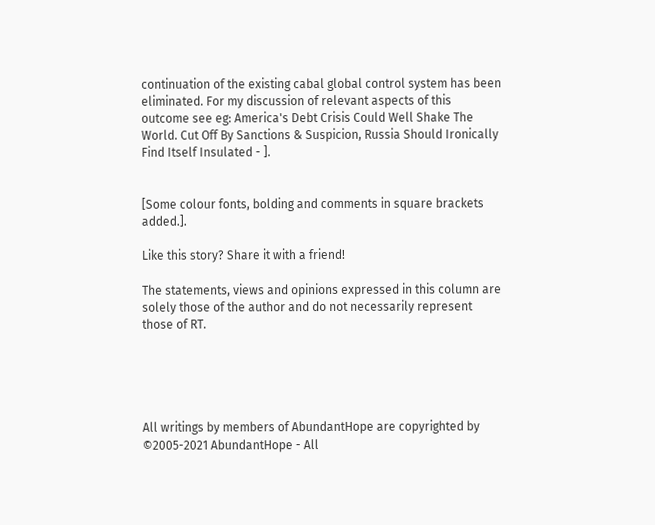continuation of the existing cabal global control system has been eliminated. For my discussion of relevant aspects of this outcome see eg: America's Debt Crisis Could Well Shake The World. Cut Off By Sanctions & Suspicion, Russia Should Ironically Find Itself Insulated - ].


[Some colour fonts, bolding and comments in square brackets added.].

Like this story? Share it with a friend!

The statements, views and opinions expressed in this column are solely those of the author and do not necessarily represent those of RT.





All writings by members of AbundantHope are copyrighted by
©2005-2021 AbundantHope - All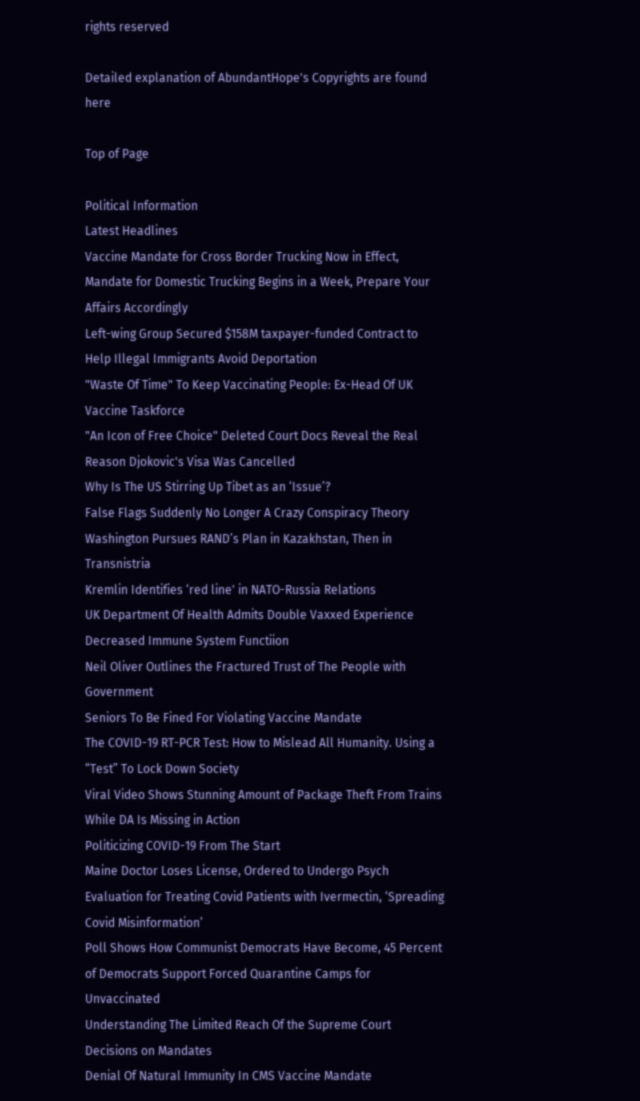rights reserved

Detailed explanation of AbundantHope's Copyrights are found here

Top of Page

Political Information
Latest Headlines
Vaccine Mandate for Cross Border Trucking Now in Effect, Mandate for Domestic Trucking Begins in a Week, Prepare Your Affairs Accordingly
Left-wing Group Secured $158M taxpayer-funded Contract to Help Illegal Immigrants Avoid Deportation
"Waste Of Time" To Keep Vaccinating People: Ex-Head Of UK Vaccine Taskforce
"An Icon of Free Choice" Deleted Court Docs Reveal the Real Reason Djokovic's Visa Was Cancelled
Why Is The US Stirring Up Tibet as an ‘Issue’?
False Flags Suddenly No Longer A Crazy Conspiracy Theory
Washington Pursues RAND’s Plan in Kazakhstan, Then in Transnistria
Kremlin Identifies ‘red line' in NATO-Russia Relations
UK Department Of Health Admits Double Vaxxed Experience Decreased Immune System Functiion
Neil Oliver Outlines the Fractured Trust of The People with Government
Seniors To Be Fined For Violating Vaccine Mandate
The COVID-19 RT-PCR Test: How to Mislead All Humanity. Using a “Test” To Lock Down Society
Viral Video Shows Stunning Amount of Package Theft From Trains While DA Is Missing in Action
Politicizing COVID-19 From The Start
Maine Doctor Loses License, Ordered to Undergo Psych Evaluation for Treating Covid Patients with Ivermectin, ‘Spreading Covid Misinformation’
Poll Shows How Communist Democrats Have Become, 45 Percent of Democrats Support Forced Quarantine Camps for Unvaccinated
Understanding The Limited Reach Of the Supreme Court Decisions on Mandates
Denial Of Natural Immunity In CMS Vaccine Mandate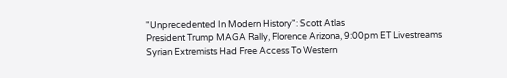"Unprecedented In Modern History": Scott Atlas
President Trump MAGA Rally, Florence Arizona, 9:00pm ET Livestreams
Syrian Extremists Had Free Access To Western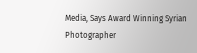Media, Says Award Winning Syrian Photographer